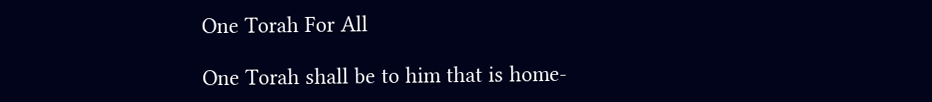One Torah For All

One Torah shall be to him that is home-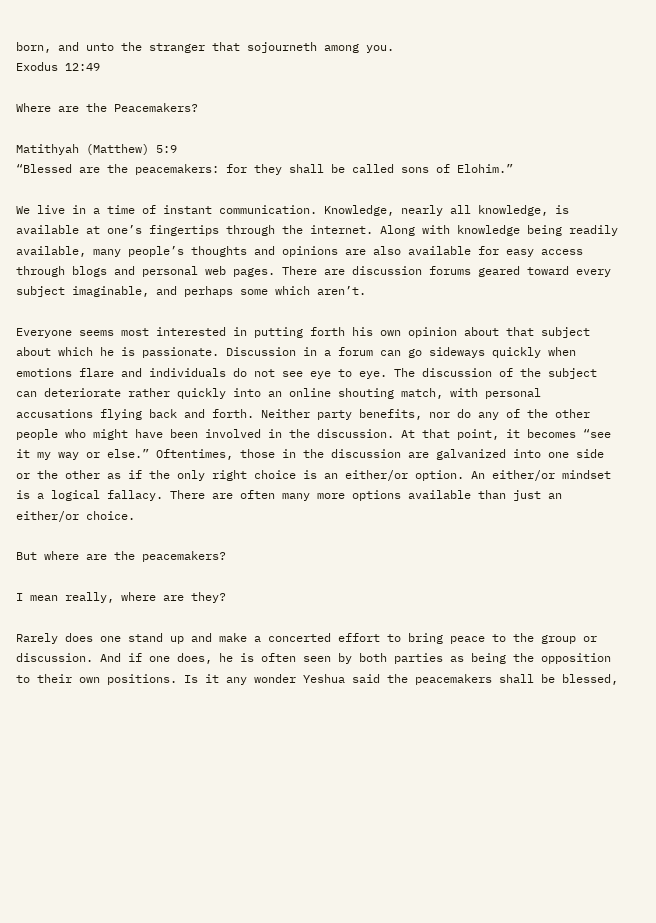born, and unto the stranger that sojourneth among you.
Exodus 12:49

Where are the Peacemakers?

Matithyah (Matthew) 5:9
“Blessed are the peacemakers: for they shall be called sons of Elohim.”

We live in a time of instant communication. Knowledge, nearly all knowledge, is available at one’s fingertips through the internet. Along with knowledge being readily available, many people’s thoughts and opinions are also available for easy access through blogs and personal web pages. There are discussion forums geared toward every subject imaginable, and perhaps some which aren’t.

Everyone seems most interested in putting forth his own opinion about that subject about which he is passionate. Discussion in a forum can go sideways quickly when emotions flare and individuals do not see eye to eye. The discussion of the subject can deteriorate rather quickly into an online shouting match, with personal accusations flying back and forth. Neither party benefits, nor do any of the other people who might have been involved in the discussion. At that point, it becomes “see it my way or else.” Oftentimes, those in the discussion are galvanized into one side or the other as if the only right choice is an either/or option. An either/or mindset is a logical fallacy. There are often many more options available than just an either/or choice.

But where are the peacemakers?

I mean really, where are they?

Rarely does one stand up and make a concerted effort to bring peace to the group or discussion. And if one does, he is often seen by both parties as being the opposition to their own positions. Is it any wonder Yeshua said the peacemakers shall be blessed,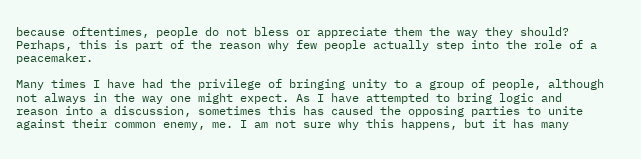because oftentimes, people do not bless or appreciate them the way they should? Perhaps, this is part of the reason why few people actually step into the role of a peacemaker.

Many times I have had the privilege of bringing unity to a group of people, although not always in the way one might expect. As I have attempted to bring logic and reason into a discussion, sometimes this has caused the opposing parties to unite against their common enemy, me. I am not sure why this happens, but it has many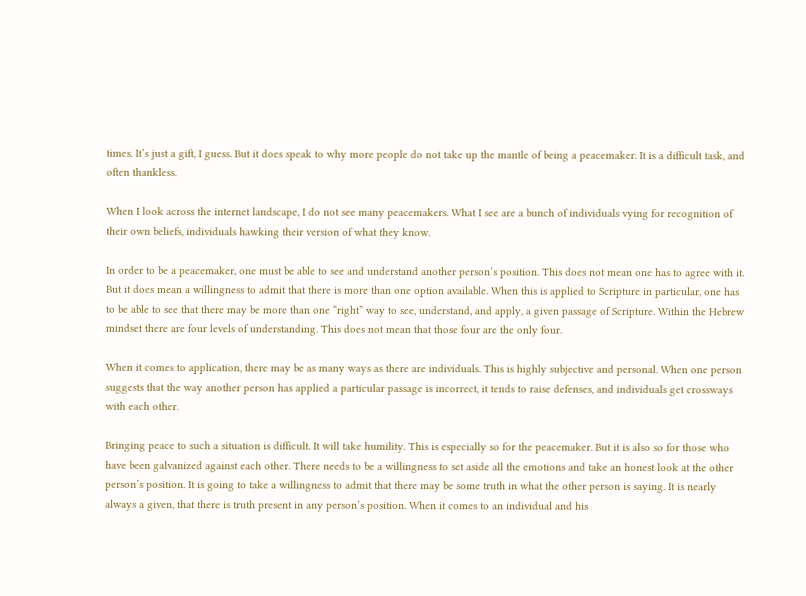times. It’s just a gift, I guess. But it does speak to why more people do not take up the mantle of being a peacemaker. It is a difficult task, and often thankless.

When I look across the internet landscape, I do not see many peacemakers. What I see are a bunch of individuals vying for recognition of their own beliefs, individuals hawking their version of what they know.

In order to be a peacemaker, one must be able to see and understand another person’s position. This does not mean one has to agree with it. But it does mean a willingness to admit that there is more than one option available. When this is applied to Scripture in particular, one has to be able to see that there may be more than one “right” way to see, understand, and apply, a given passage of Scripture. Within the Hebrew mindset there are four levels of understanding. This does not mean that those four are the only four.

When it comes to application, there may be as many ways as there are individuals. This is highly subjective and personal. When one person suggests that the way another person has applied a particular passage is incorrect, it tends to raise defenses, and individuals get crossways with each other.

Bringing peace to such a situation is difficult. It will take humility. This is especially so for the peacemaker. But it is also so for those who have been galvanized against each other. There needs to be a willingness to set aside all the emotions and take an honest look at the other person’s position. It is going to take a willingness to admit that there may be some truth in what the other person is saying. It is nearly always a given, that there is truth present in any person’s position. When it comes to an individual and his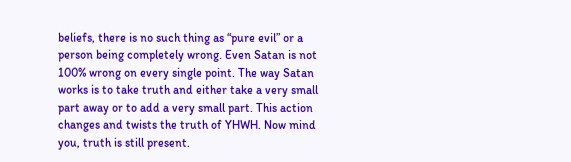beliefs, there is no such thing as “pure evil” or a person being completely wrong. Even Satan is not 100% wrong on every single point. The way Satan works is to take truth and either take a very small part away or to add a very small part. This action changes and twists the truth of YHWH. Now mind you, truth is still present.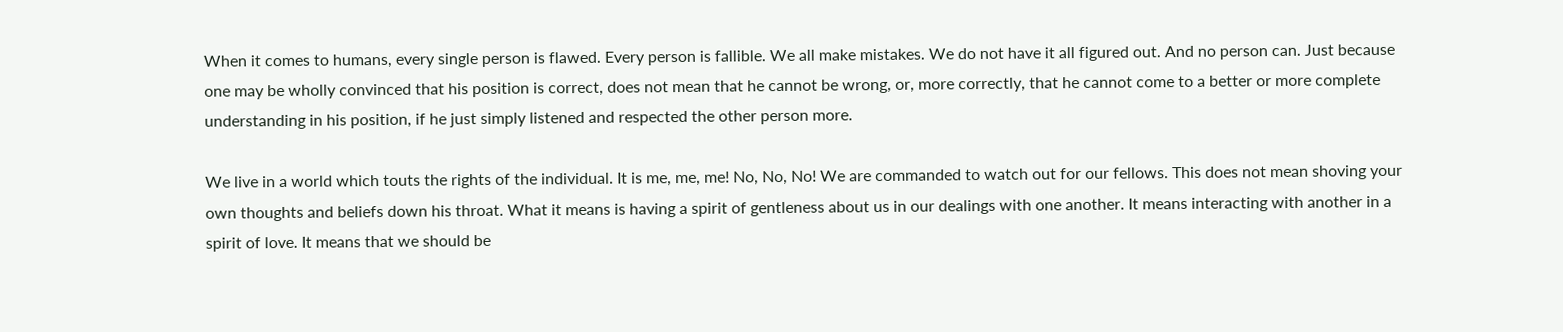When it comes to humans, every single person is flawed. Every person is fallible. We all make mistakes. We do not have it all figured out. And no person can. Just because one may be wholly convinced that his position is correct, does not mean that he cannot be wrong, or, more correctly, that he cannot come to a better or more complete understanding in his position, if he just simply listened and respected the other person more.

We live in a world which touts the rights of the individual. It is me, me, me! No, No, No! We are commanded to watch out for our fellows. This does not mean shoving your own thoughts and beliefs down his throat. What it means is having a spirit of gentleness about us in our dealings with one another. It means interacting with another in a spirit of love. It means that we should be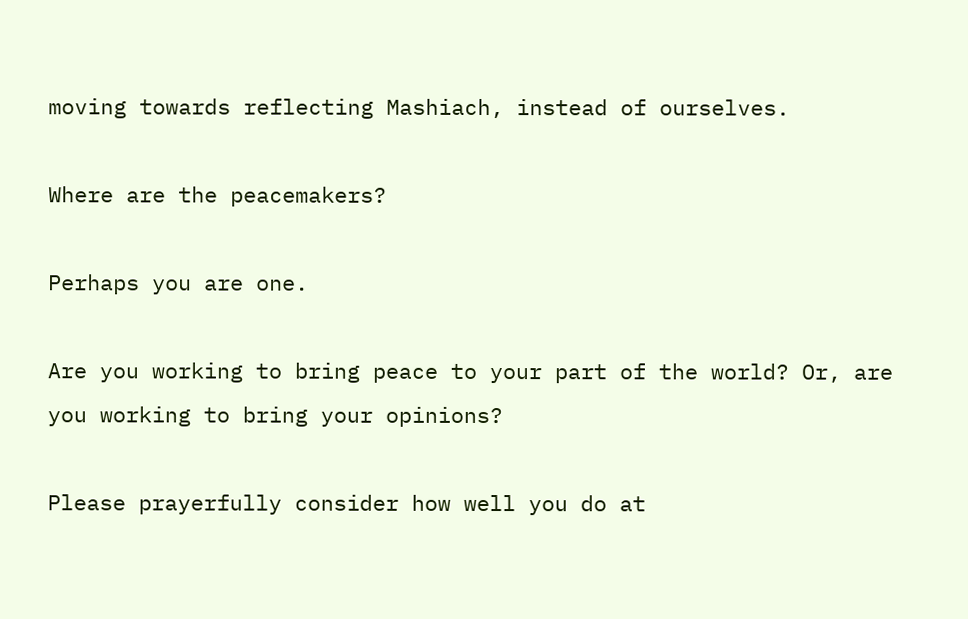moving towards reflecting Mashiach, instead of ourselves.

Where are the peacemakers?

Perhaps you are one.

Are you working to bring peace to your part of the world? Or, are you working to bring your opinions?

Please prayerfully consider how well you do at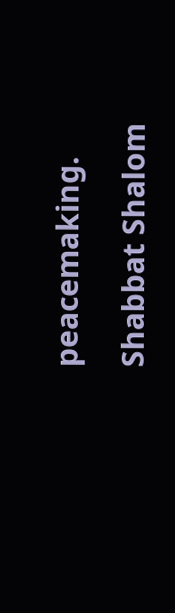peacemaking.

Shabbat Shalom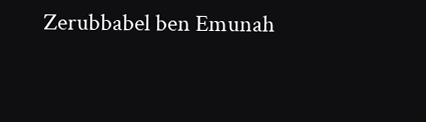Zerubbabel ben Emunah